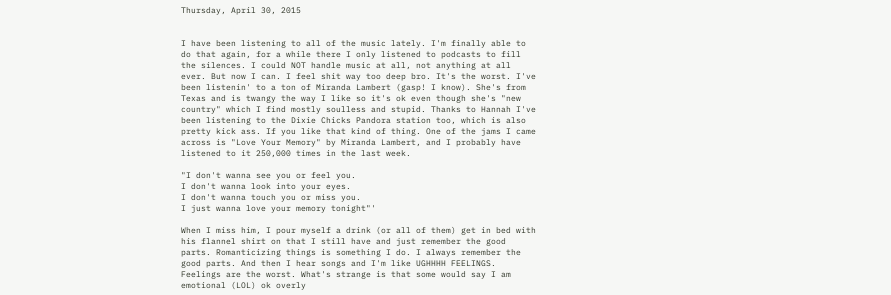Thursday, April 30, 2015


I have been listening to all of the music lately. I'm finally able to do that again, for a while there I only listened to podcasts to fill the silences. I could NOT handle music at all, not anything at all ever. But now I can. I feel shit way too deep bro. It's the worst. I've been listenin' to a ton of Miranda Lambert (gasp! I know). She's from Texas and is twangy the way I like so it's ok even though she's "new country" which I find mostly soulless and stupid. Thanks to Hannah I've been listening to the Dixie Chicks Pandora station too, which is also pretty kick ass. If you like that kind of thing. One of the jams I came across is "Love Your Memory" by Miranda Lambert, and I probably have listened to it 250,000 times in the last week.

"I don't wanna see you or feel you.
I don't wanna look into your eyes.
I don't wanna touch you or miss you.
I just wanna love your memory tonight"'

When I miss him, I pour myself a drink (or all of them) get in bed with his flannel shirt on that I still have and just remember the good parts. Romanticizing things is something I do. I always remember the good parts. And then I hear songs and I'm like UGHHHH FEELINGS. Feelings are the worst. What's strange is that some would say I am emotional (LOL) ok overly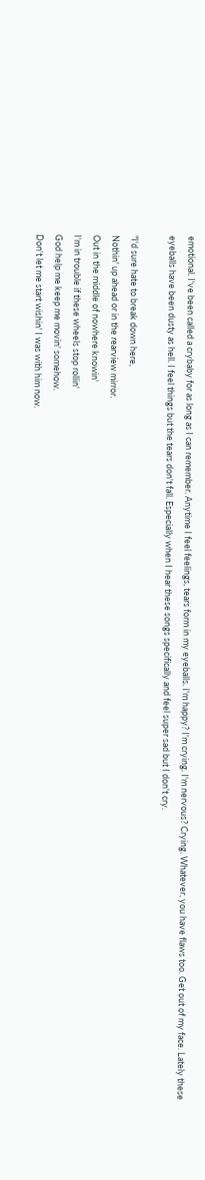emotional. I've been called a crybaby for as long as I can remember. Anytime I feel feelings, tears form in my eyeballs. I'm happy? I'm crying. I'm nervous? Crying. Whatever, you have flaws too. Get out of my face. Lately these eyeballs have been dusty as hell. I feel things but the tears don't fall. Especially when I hear these songs specifically and feel super sad but I don't cry.

"I'd sure hate to break down here,
Nothin' up ahead or in the rearview mirror.
Out in the middle of nowhere knowin'
I'm in trouble if these wheels stop rollin'
God help me keep me movin' somehow.
Don't let me start wishin' I was with him now.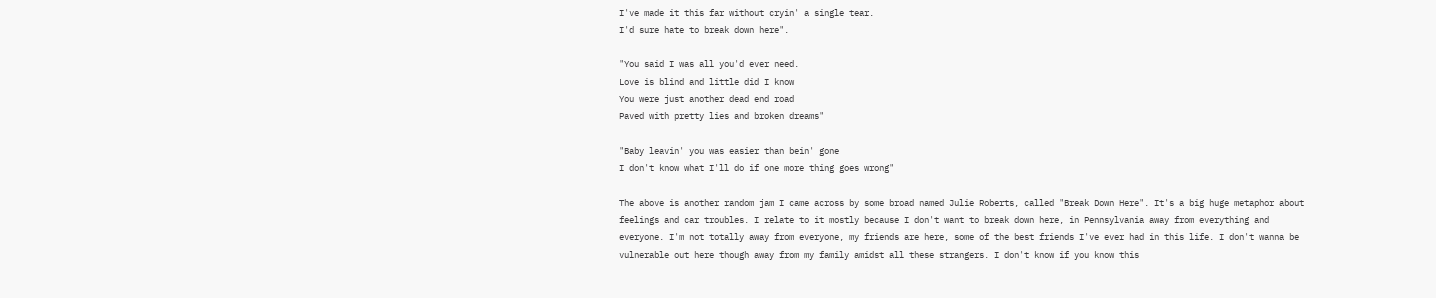I've made it this far without cryin' a single tear.
I'd sure hate to break down here".

"You said I was all you'd ever need.
Love is blind and little did I know
You were just another dead end road
Paved with pretty lies and broken dreams"

"Baby leavin' you was easier than bein' gone
I don't know what I'll do if one more thing goes wrong"

The above is another random jam I came across by some broad named Julie Roberts, called "Break Down Here". It's a big huge metaphor about feelings and car troubles. I relate to it mostly because I don't want to break down here, in Pennsylvania away from everything and everyone. I'm not totally away from everyone, my friends are here, some of the best friends I've ever had in this life. I don't wanna be vulnerable out here though away from my family amidst all these strangers. I don't know if you know this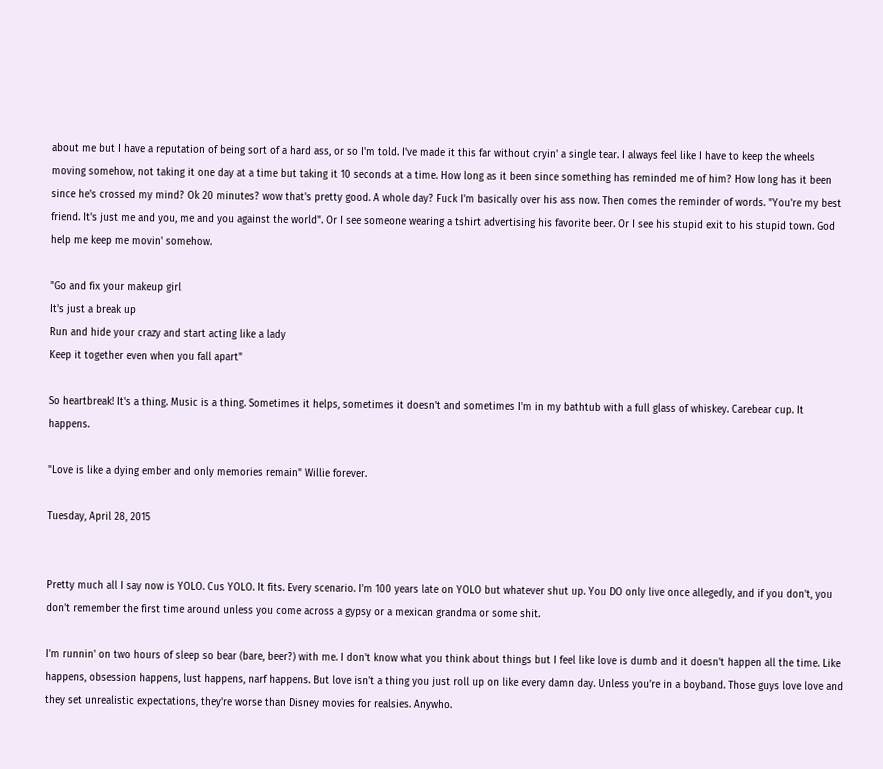about me but I have a reputation of being sort of a hard ass, or so I'm told. I've made it this far without cryin' a single tear. I always feel like I have to keep the wheels moving somehow, not taking it one day at a time but taking it 10 seconds at a time. How long as it been since something has reminded me of him? How long has it been since he's crossed my mind? Ok 20 minutes? wow that's pretty good. A whole day? Fuck I'm basically over his ass now. Then comes the reminder of words. "You're my best friend. It's just me and you, me and you against the world". Or I see someone wearing a tshirt advertising his favorite beer. Or I see his stupid exit to his stupid town. God help me keep me movin' somehow.

"Go and fix your makeup girl
It's just a break up
Run and hide your crazy and start acting like a lady
Keep it together even when you fall apart"

So heartbreak! It's a thing. Music is a thing. Sometimes it helps, sometimes it doesn't and sometimes I'm in my bathtub with a full glass of whiskey. Carebear cup. It happens.

"Love is like a dying ember and only memories remain" Willie forever.

Tuesday, April 28, 2015


Pretty much all I say now is YOLO. Cus YOLO. It fits. Every scenario. I'm 100 years late on YOLO but whatever shut up. You DO only live once allegedly, and if you don't, you don't remember the first time around unless you come across a gypsy or a mexican grandma or some shit.

I'm runnin' on two hours of sleep so bear (bare, beer?) with me. I don't know what you think about things but I feel like love is dumb and it doesn't happen all the time. Like happens, obsession happens, lust happens, narf happens. But love isn't a thing you just roll up on like every damn day. Unless you're in a boyband. Those guys love love and they set unrealistic expectations, they're worse than Disney movies for realsies. Anywho.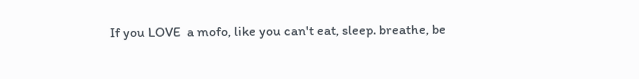If you LOVE  a mofo, like you can't eat, sleep. breathe, be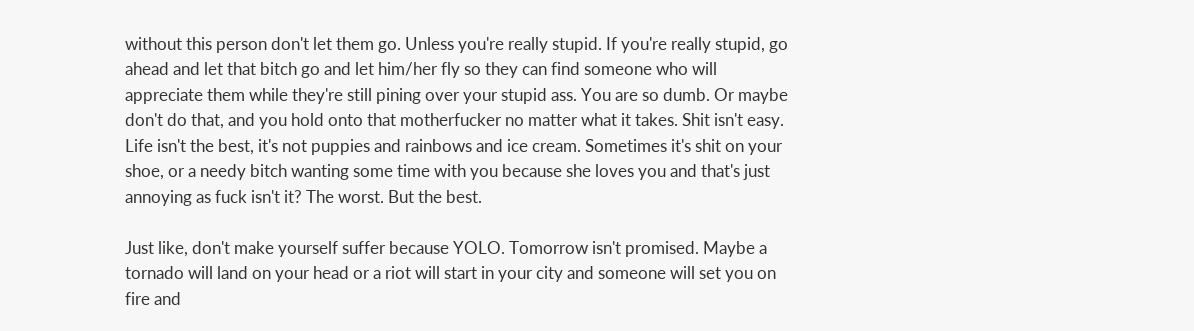without this person don't let them go. Unless you're really stupid. If you're really stupid, go ahead and let that bitch go and let him/her fly so they can find someone who will appreciate them while they're still pining over your stupid ass. You are so dumb. Or maybe don't do that, and you hold onto that motherfucker no matter what it takes. Shit isn't easy. Life isn't the best, it's not puppies and rainbows and ice cream. Sometimes it's shit on your shoe, or a needy bitch wanting some time with you because she loves you and that's just annoying as fuck isn't it? The worst. But the best.

Just like, don't make yourself suffer because YOLO. Tomorrow isn't promised. Maybe a tornado will land on your head or a riot will start in your city and someone will set you on fire and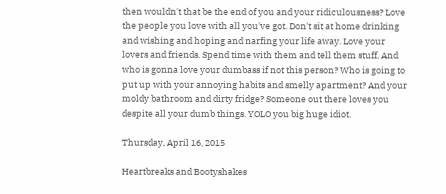then wouldn't that be the end of you and your ridiculousness? Love the people you love with all you've got. Don't sit at home drinking and wishing and hoping and narfing your life away. Love your lovers and friends. Spend time with them and tell them stuff. And who is gonna love your dumbass if not this person? Who is going to put up with your annoying habits and smelly apartment? And your moldy bathroom and dirty fridge? Someone out there loves you despite all your dumb things. YOLO you big huge idiot.

Thursday, April 16, 2015

Heartbreaks and Bootyshakes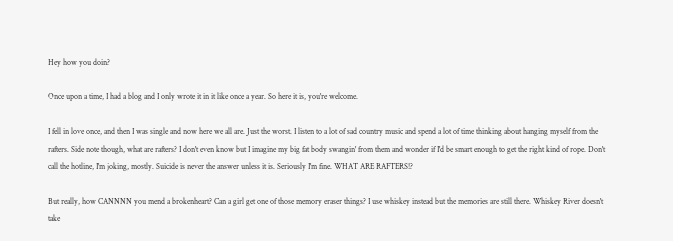Hey how you doin?

Once upon a time, I had a blog and I only wrote it in it like once a year. So here it is, you're welcome.

I fell in love once, and then I was single and now here we all are. Just the worst. I listen to a lot of sad country music and spend a lot of time thinking about hanging myself from the rafters. Side note though, what are rafters? I don't even know but I imagine my big fat body swangin' from them and wonder if I'd be smart enough to get the right kind of rope. Don't call the hotline, I'm joking, mostly. Suicide is never the answer unless it is. Seriously I'm fine. WHAT ARE RAFTERS!?

But really, how CANNNN you mend a brokenheart? Can a girl get one of those memory eraser things? I use whiskey instead but the memories are still there. Whiskey River doesn't take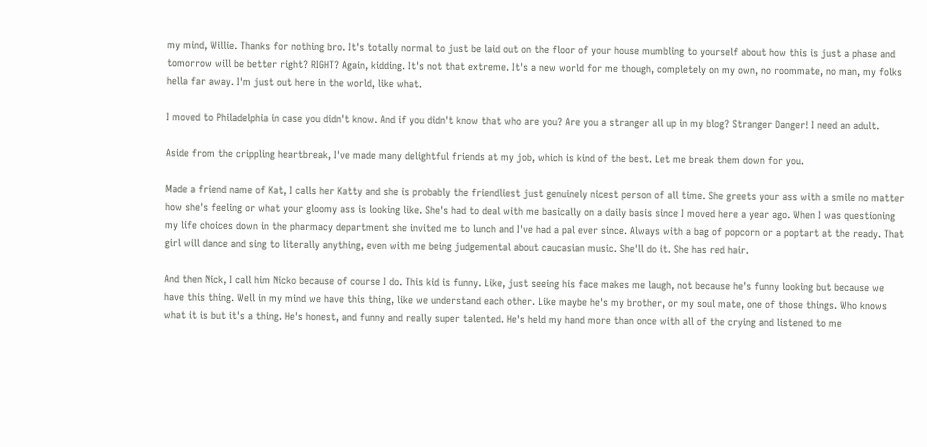my mind, Willie. Thanks for nothing bro. It's totally normal to just be laid out on the floor of your house mumbling to yourself about how this is just a phase and tomorrow will be better right? RIGHT? Again, kidding. It's not that extreme. It's a new world for me though, completely on my own, no roommate, no man, my folks hella far away. I'm just out here in the world, like what.

I moved to Philadelphia in case you didn't know. And if you didn't know that who are you? Are you a stranger all up in my blog? Stranger Danger! I need an adult.

Aside from the crippling heartbreak, I've made many delightful friends at my job, which is kind of the best. Let me break them down for you.

Made a friend name of Kat, I calls her Katty and she is probably the friendliest just genuinely nicest person of all time. She greets your ass with a smile no matter how she's feeling or what your gloomy ass is looking like. She's had to deal with me basically on a daily basis since I moved here a year ago. When I was questioning my life choices down in the pharmacy department she invited me to lunch and I've had a pal ever since. Always with a bag of popcorn or a poptart at the ready. That girl will dance and sing to literally anything, even with me being judgemental about caucasian music. She'll do it. She has red hair.

And then Nick, I call him Nicko because of course I do. This kid is funny. Like, just seeing his face makes me laugh, not because he's funny looking but because we have this thing. Well in my mind we have this thing, like we understand each other. Like maybe he's my brother, or my soul mate, one of those things. Who knows what it is but it's a thing. He's honest, and funny and really super talented. He's held my hand more than once with all of the crying and listened to me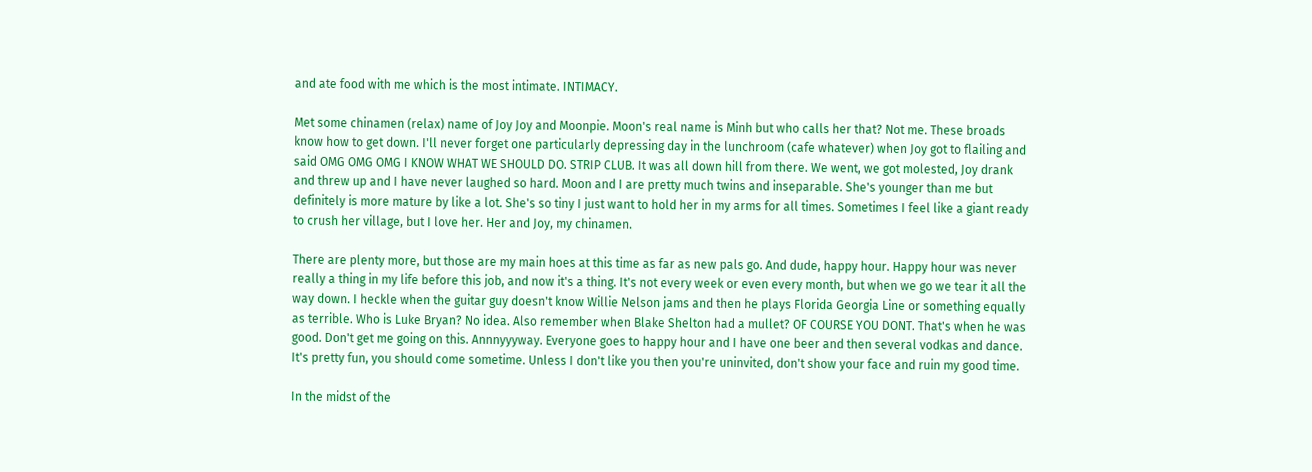and ate food with me which is the most intimate. INTIMACY.

Met some chinamen (relax) name of Joy Joy and Moonpie. Moon's real name is Minh but who calls her that? Not me. These broads know how to get down. I'll never forget one particularly depressing day in the lunchroom (cafe whatever) when Joy got to flailing and said OMG OMG OMG I KNOW WHAT WE SHOULD DO. STRIP CLUB. It was all down hill from there. We went, we got molested, Joy drank and threw up and I have never laughed so hard. Moon and I are pretty much twins and inseparable. She's younger than me but definitely is more mature by like a lot. She's so tiny I just want to hold her in my arms for all times. Sometimes I feel like a giant ready to crush her village, but I love her. Her and Joy, my chinamen.

There are plenty more, but those are my main hoes at this time as far as new pals go. And dude, happy hour. Happy hour was never really a thing in my life before this job, and now it's a thing. It's not every week or even every month, but when we go we tear it all the way down. I heckle when the guitar guy doesn't know Willie Nelson jams and then he plays Florida Georgia Line or something equally as terrible. Who is Luke Bryan? No idea. Also remember when Blake Shelton had a mullet? OF COURSE YOU DONT. That's when he was good. Don't get me going on this. Annnyyyway. Everyone goes to happy hour and I have one beer and then several vodkas and dance. It's pretty fun, you should come sometime. Unless I don't like you then you're uninvited, don't show your face and ruin my good time.

In the midst of the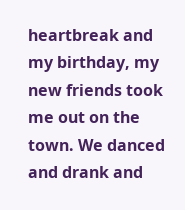heartbreak and my birthday, my new friends took me out on the town. We danced and drank and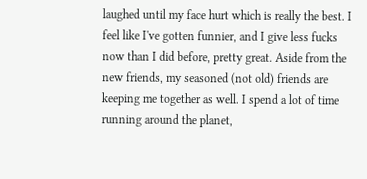laughed until my face hurt which is really the best. I feel like I've gotten funnier, and I give less fucks now than I did before, pretty great. Aside from the new friends, my seasoned (not old) friends are keeping me together as well. I spend a lot of time running around the planet,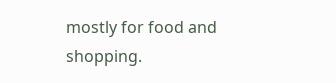mostly for food and shopping.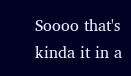Soooo that's kinda it in a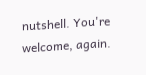nutshell. You're welcome, again.